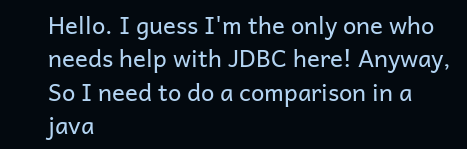Hello. I guess I'm the only one who needs help with JDBC here! Anyway, So I need to do a comparison in a java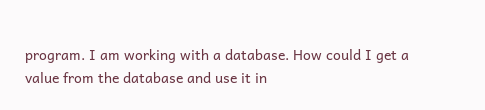program. I am working with a database. How could I get a value from the database and use it in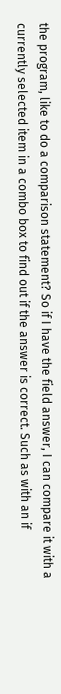the program, like to do a comparison statement? So if I have the field answer, I can compare it with a currently selected item in a combo box to find out if the answer is correct. Such as with an if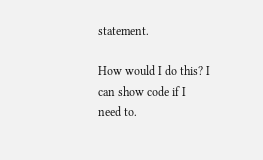statement.

How would I do this? I can show code if I need to.